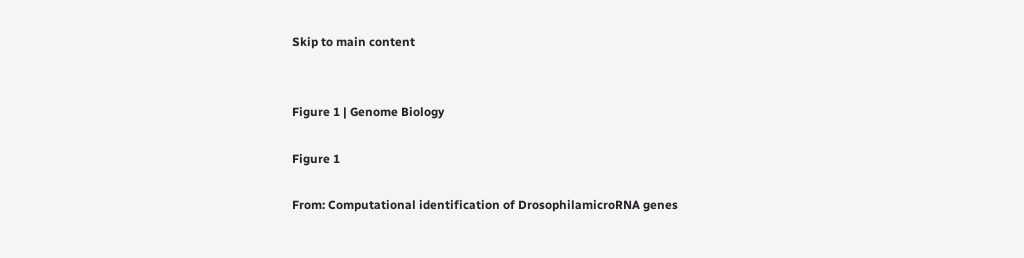Skip to main content


Figure 1 | Genome Biology

Figure 1

From: Computational identification of DrosophilamicroRNA genes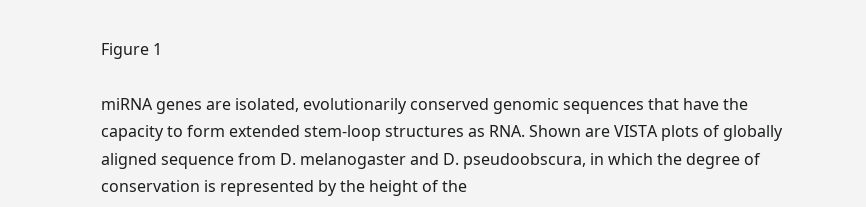Figure 1

miRNA genes are isolated, evolutionarily conserved genomic sequences that have the capacity to form extended stem-loop structures as RNA. Shown are VISTA plots of globally aligned sequence from D. melanogaster and D. pseudoobscura, in which the degree of conservation is represented by the height of the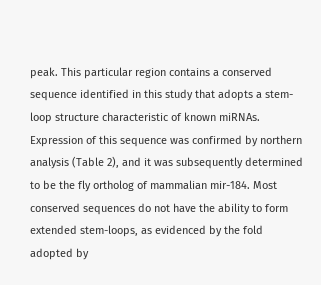peak. This particular region contains a conserved sequence identified in this study that adopts a stem-loop structure characteristic of known miRNAs. Expression of this sequence was confirmed by northern analysis (Table 2), and it was subsequently determined to be the fly ortholog of mammalian mir-184. Most conserved sequences do not have the ability to form extended stem-loops, as evidenced by the fold adopted by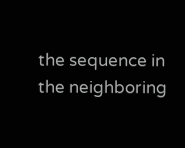the sequence in the neighboring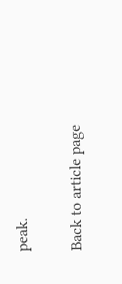peak.

Back to article page